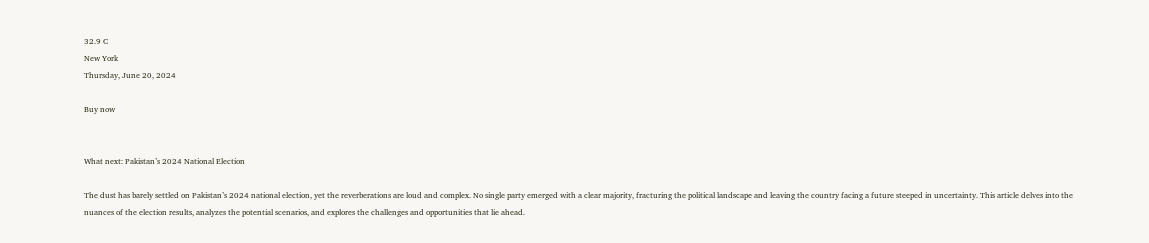32.9 C
New York
Thursday, June 20, 2024

Buy now


What next: Pakistan’s 2024 National Election

The dust has barely settled on Pakistan’s 2024 national election, yet the reverberations are loud and complex. No single party emerged with a clear majority, fracturing the political landscape and leaving the country facing a future steeped in uncertainty. This article delves into the nuances of the election results, analyzes the potential scenarios, and explores the challenges and opportunities that lie ahead.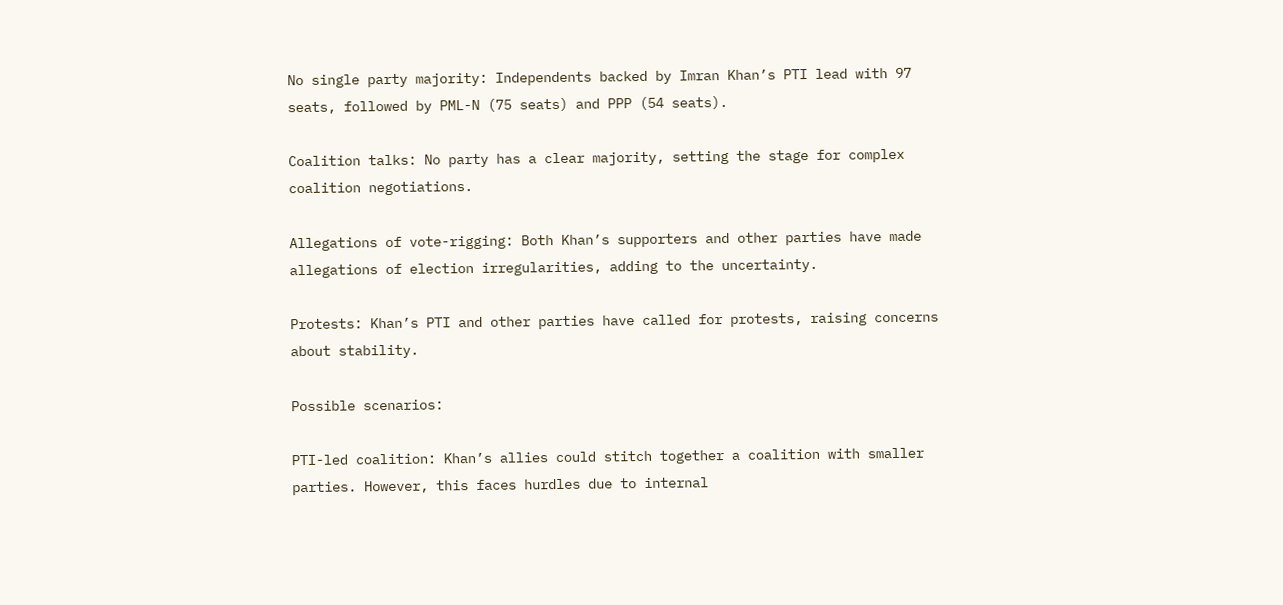No single party majority: Independents backed by Imran Khan’s PTI lead with 97 seats, followed by PML-N (75 seats) and PPP (54 seats).

Coalition talks: No party has a clear majority, setting the stage for complex coalition negotiations.

Allegations of vote-rigging: Both Khan’s supporters and other parties have made allegations of election irregularities, adding to the uncertainty.

Protests: Khan’s PTI and other parties have called for protests, raising concerns about stability.

Possible scenarios:

PTI-led coalition: Khan’s allies could stitch together a coalition with smaller parties. However, this faces hurdles due to internal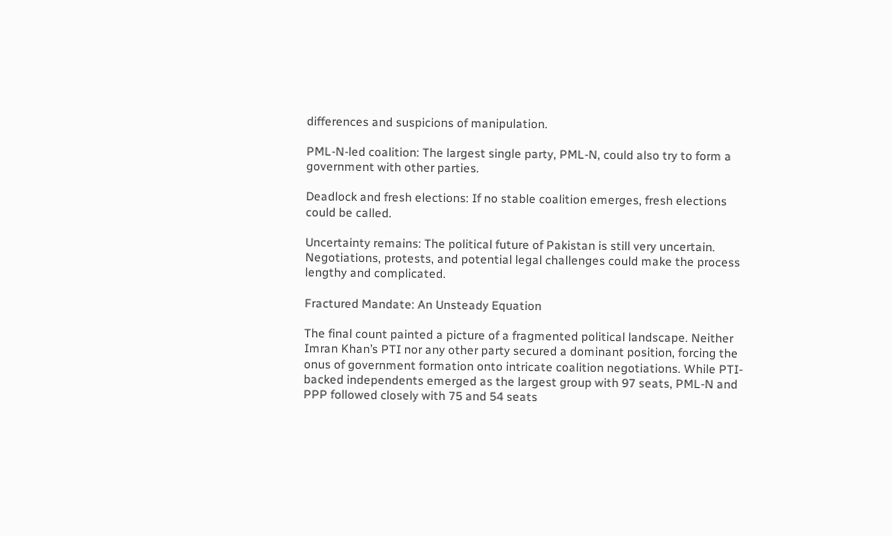differences and suspicions of manipulation.

PML-N-led coalition: The largest single party, PML-N, could also try to form a government with other parties.

Deadlock and fresh elections: If no stable coalition emerges, fresh elections could be called.

Uncertainty remains: The political future of Pakistan is still very uncertain. Negotiations, protests, and potential legal challenges could make the process lengthy and complicated.

Fractured Mandate: An Unsteady Equation

The final count painted a picture of a fragmented political landscape. Neither Imran Khan’s PTI nor any other party secured a dominant position, forcing the onus of government formation onto intricate coalition negotiations. While PTI-backed independents emerged as the largest group with 97 seats, PML-N and PPP followed closely with 75 and 54 seats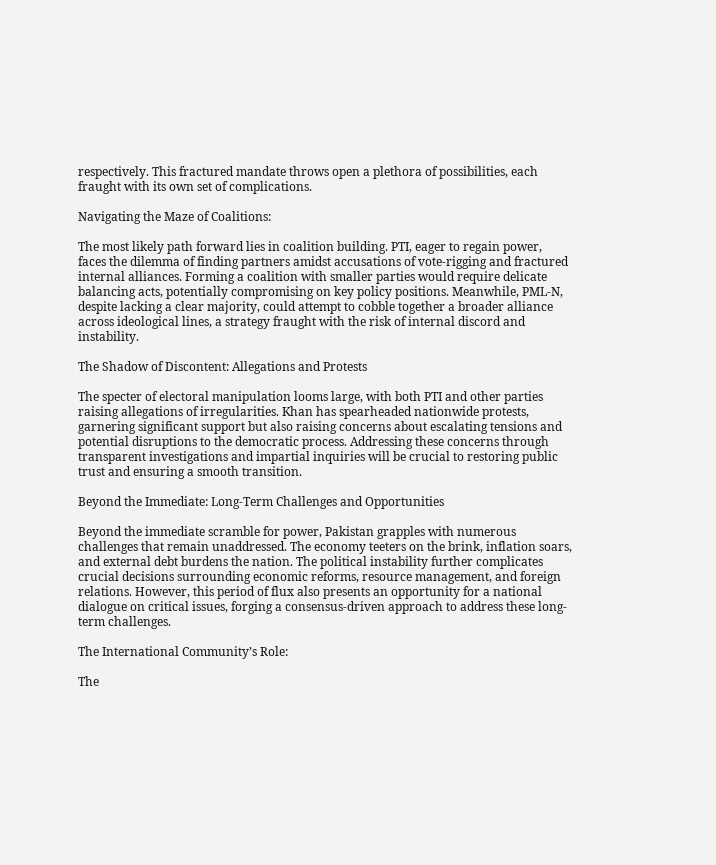respectively. This fractured mandate throws open a plethora of possibilities, each fraught with its own set of complications.

Navigating the Maze of Coalitions:

The most likely path forward lies in coalition building. PTI, eager to regain power, faces the dilemma of finding partners amidst accusations of vote-rigging and fractured internal alliances. Forming a coalition with smaller parties would require delicate balancing acts, potentially compromising on key policy positions. Meanwhile, PML-N, despite lacking a clear majority, could attempt to cobble together a broader alliance across ideological lines, a strategy fraught with the risk of internal discord and instability.

The Shadow of Discontent: Allegations and Protests

The specter of electoral manipulation looms large, with both PTI and other parties raising allegations of irregularities. Khan has spearheaded nationwide protests, garnering significant support but also raising concerns about escalating tensions and potential disruptions to the democratic process. Addressing these concerns through transparent investigations and impartial inquiries will be crucial to restoring public trust and ensuring a smooth transition.

Beyond the Immediate: Long-Term Challenges and Opportunities

Beyond the immediate scramble for power, Pakistan grapples with numerous challenges that remain unaddressed. The economy teeters on the brink, inflation soars, and external debt burdens the nation. The political instability further complicates crucial decisions surrounding economic reforms, resource management, and foreign relations. However, this period of flux also presents an opportunity for a national dialogue on critical issues, forging a consensus-driven approach to address these long-term challenges.

The International Community’s Role:

The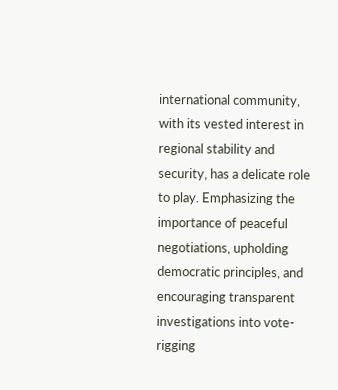international community, with its vested interest in regional stability and security, has a delicate role to play. Emphasizing the importance of peaceful negotiations, upholding democratic principles, and encouraging transparent investigations into vote-rigging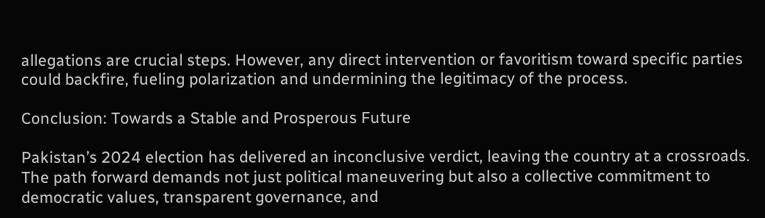allegations are crucial steps. However, any direct intervention or favoritism toward specific parties could backfire, fueling polarization and undermining the legitimacy of the process.

Conclusion: Towards a Stable and Prosperous Future

Pakistan’s 2024 election has delivered an inconclusive verdict, leaving the country at a crossroads. The path forward demands not just political maneuvering but also a collective commitment to democratic values, transparent governance, and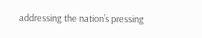addressing the nation’s pressing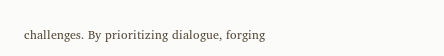challenges. By prioritizing dialogue, forging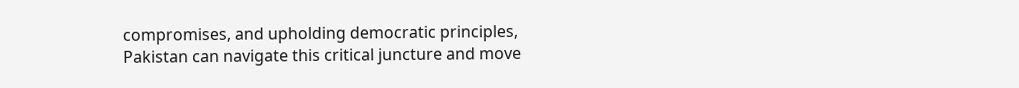compromises, and upholding democratic principles, Pakistan can navigate this critical juncture and move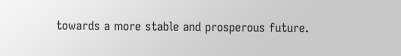towards a more stable and prosperous future.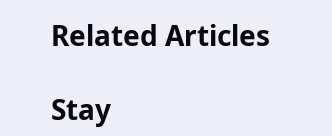Related Articles

Stay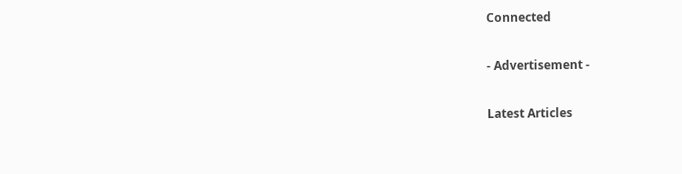Connected

- Advertisement -

Latest Articles